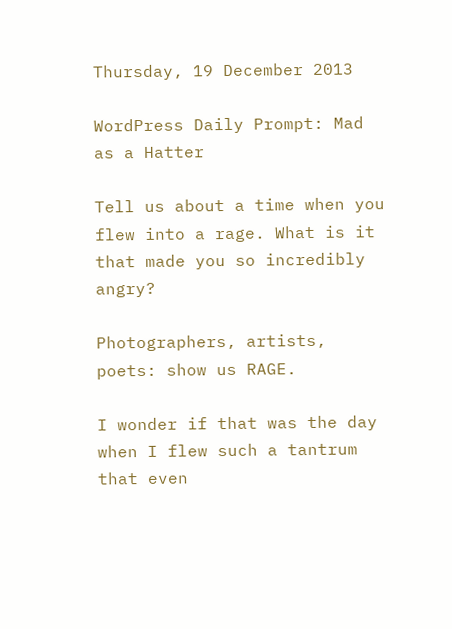Thursday, 19 December 2013

WordPress Daily Prompt: Mad as a Hatter

Tell us about a time when you flew into a rage. What is it that made you so incredibly angry?

Photographers, artists, poets: show us RAGE.

I wonder if that was the day when I flew such a tantrum that even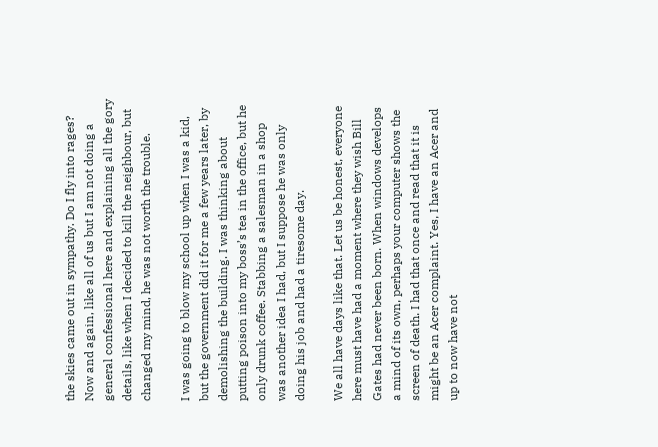the skies came out in sympathy. Do I fly into rages? Now and again, like all of us but I am not doing a general confessional here and explaining all the gory details, like when I decided to kill the neighbour, but changed my mind, he was not worth the trouble.

I was going to blow my school up when I was a kid, but the government did it for me a few years later, by demolishing the building. I was thinking about putting poison into my boss’s tea in the office, but he only drunk coffee. Stabbing a salesman in a shop was another idea I had, but I suppose he was only doing his job and had a tiresome day.

We all have days like that. Let us be honest, everyone here must have had a moment where they wish Bill Gates had never been born. When windows develops a mind of its own, perhaps your computer shows the screen of death. I had that once and read that it is might be an Acer complaint. Yes, I have an Acer and up to now have not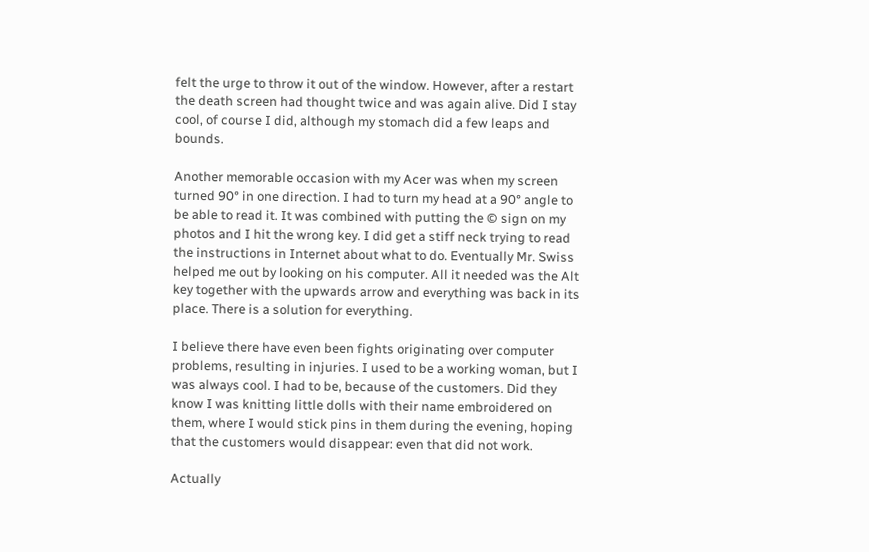felt the urge to throw it out of the window. However, after a restart the death screen had thought twice and was again alive. Did I stay cool, of course I did, although my stomach did a few leaps and bounds.

Another memorable occasion with my Acer was when my screen turned 90° in one direction. I had to turn my head at a 90° angle to be able to read it. It was combined with putting the © sign on my photos and I hit the wrong key. I did get a stiff neck trying to read the instructions in Internet about what to do. Eventually Mr. Swiss helped me out by looking on his computer. All it needed was the Alt key together with the upwards arrow and everything was back in its place. There is a solution for everything.

I believe there have even been fights originating over computer problems, resulting in injuries. I used to be a working woman, but I was always cool. I had to be, because of the customers. Did they know I was knitting little dolls with their name embroidered on them, where I would stick pins in them during the evening, hoping that the customers would disappear: even that did not work.

Actually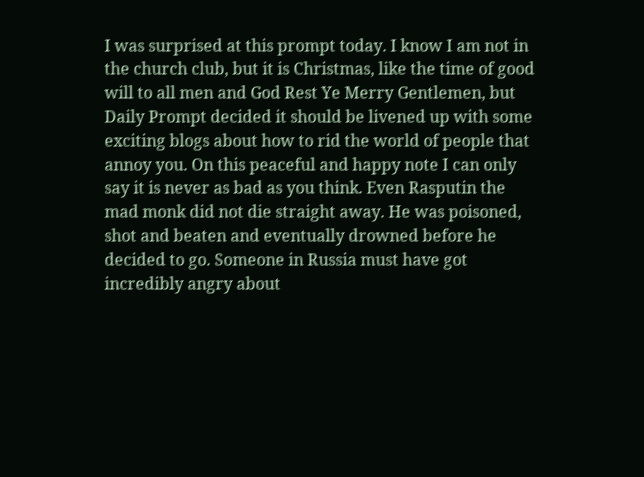I was surprised at this prompt today. I know I am not in the church club, but it is Christmas, like the time of good will to all men and God Rest Ye Merry Gentlemen, but Daily Prompt decided it should be livened up with some exciting blogs about how to rid the world of people that annoy you. On this peaceful and happy note I can only say it is never as bad as you think. Even Rasputin the mad monk did not die straight away. He was poisoned, shot and beaten and eventually drowned before he decided to go. Someone in Russia must have got incredibly angry about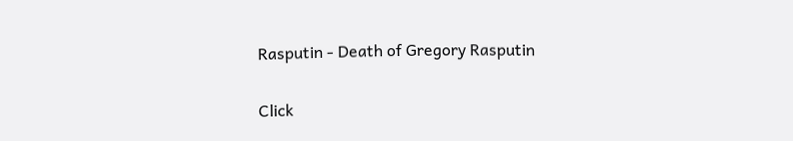Rasputin - Death of Gregory Rasputin

Click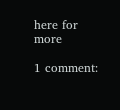here for more

1 comment: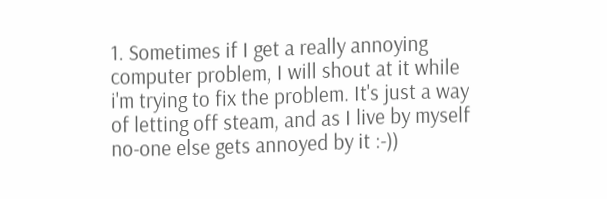1. Sometimes if I get a really annoying computer problem, I will shout at it while i'm trying to fix the problem. It's just a way of letting off steam, and as I live by myself no-one else gets annoyed by it :-))